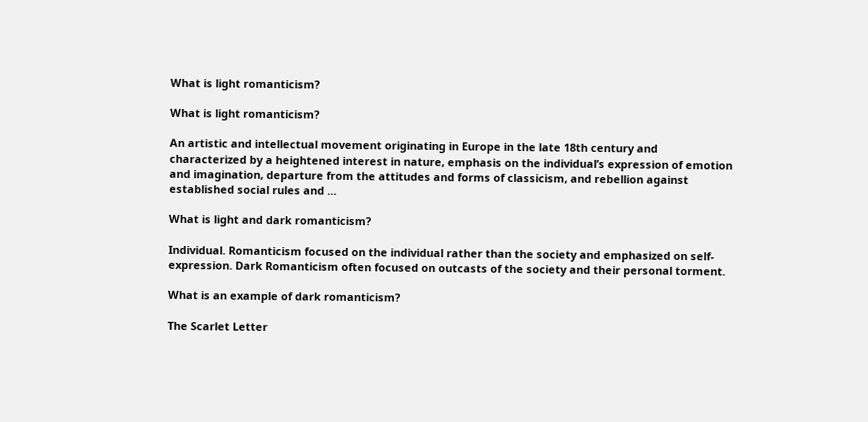What is light romanticism?

What is light romanticism?

An artistic and intellectual movement originating in Europe in the late 18th century and characterized by a heightened interest in nature, emphasis on the individual’s expression of emotion and imagination, departure from the attitudes and forms of classicism, and rebellion against established social rules and …

What is light and dark romanticism?

Individual. Romanticism focused on the individual rather than the society and emphasized on self-expression. Dark Romanticism often focused on outcasts of the society and their personal torment.

What is an example of dark romanticism?

The Scarlet Letter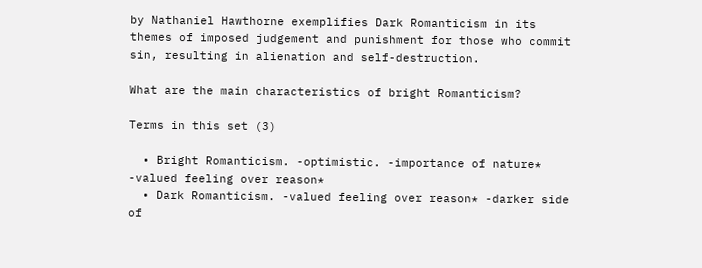by Nathaniel Hawthorne exemplifies Dark Romanticism in its themes of imposed judgement and punishment for those who commit sin, resulting in alienation and self-destruction.

What are the main characteristics of bright Romanticism?

Terms in this set (3)

  • Bright Romanticism. -optimistic. -importance of nature* -valued feeling over reason*
  • Dark Romanticism. -valued feeling over reason* -darker side of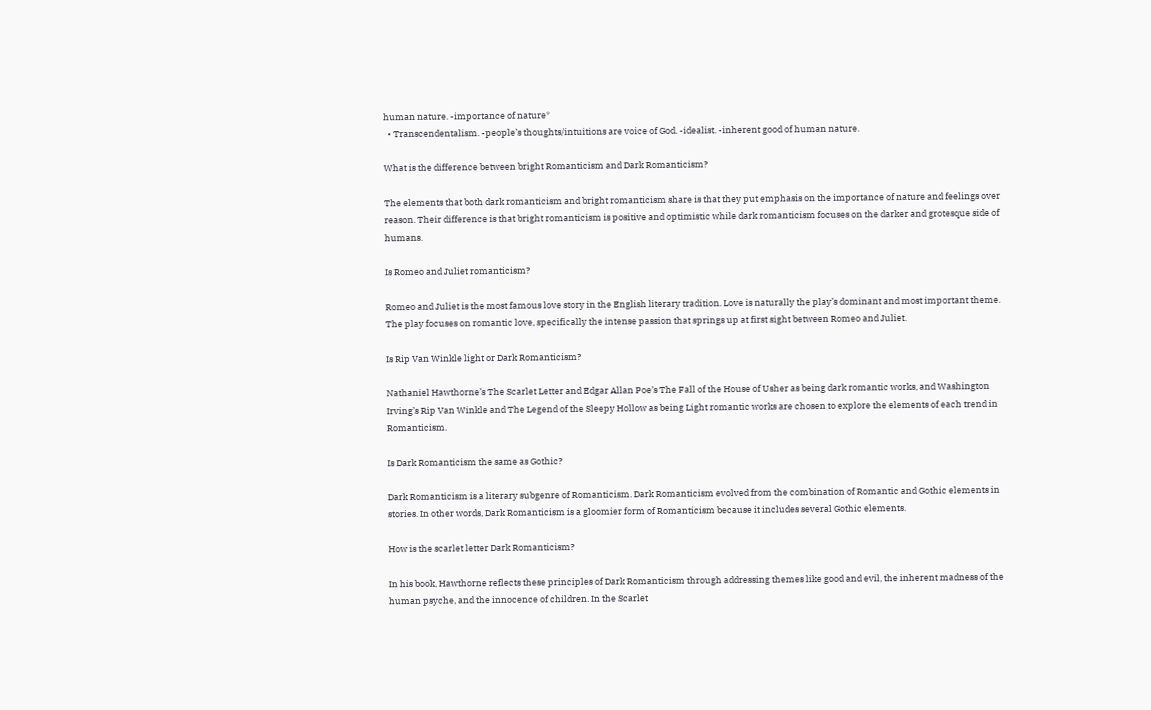human nature. -importance of nature*
  • Transcendentalism. -people’s thoughts/intuitions are voice of God. -idealist. -inherent good of human nature.

What is the difference between bright Romanticism and Dark Romanticism?

The elements that both dark romanticism and bright romanticism share is that they put emphasis on the importance of nature and feelings over reason. Their difference is that bright romanticism is positive and optimistic while dark romanticism focuses on the darker and grotesque side of humans.

Is Romeo and Juliet romanticism?

Romeo and Juliet is the most famous love story in the English literary tradition. Love is naturally the play’s dominant and most important theme. The play focuses on romantic love, specifically the intense passion that springs up at first sight between Romeo and Juliet.

Is Rip Van Winkle light or Dark Romanticism?

Nathaniel Hawthorne’s The Scarlet Letter and Edgar Allan Poe’s The Fall of the House of Usher as being dark romantic works, and Washington Irving’s Rip Van Winkle and The Legend of the Sleepy Hollow as being Light romantic works are chosen to explore the elements of each trend in Romanticism.

Is Dark Romanticism the same as Gothic?

Dark Romanticism is a literary subgenre of Romanticism. Dark Romanticism evolved from the combination of Romantic and Gothic elements in stories. In other words, Dark Romanticism is a gloomier form of Romanticism because it includes several Gothic elements.

How is the scarlet letter Dark Romanticism?

In his book, Hawthorne reflects these principles of Dark Romanticism through addressing themes like good and evil, the inherent madness of the human psyche, and the innocence of children. In the Scarlet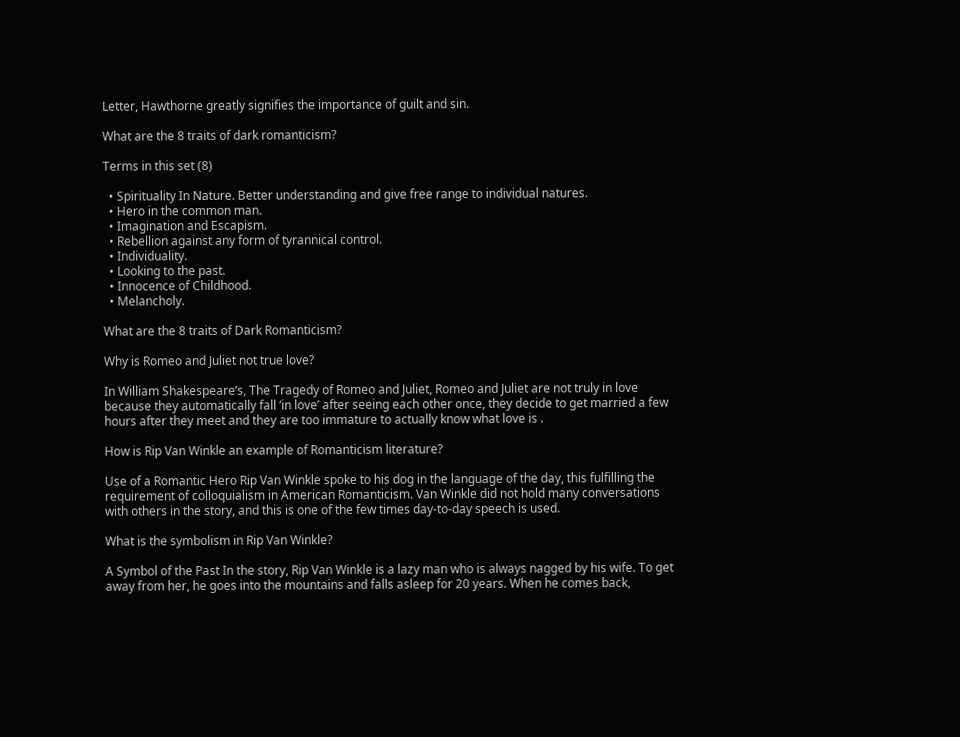Letter, Hawthorne greatly signifies the importance of guilt and sin.

What are the 8 traits of dark romanticism?

Terms in this set (8)

  • Spirituality In Nature. Better understanding and give free range to individual natures.
  • Hero in the common man.
  • Imagination and Escapism.
  • Rebellion against any form of tyrannical control.
  • Individuality.
  • Looking to the past.
  • Innocence of Childhood.
  • Melancholy.

What are the 8 traits of Dark Romanticism?

Why is Romeo and Juliet not true love?

In William Shakespeare’s, The Tragedy of Romeo and Juliet, Romeo and Juliet are not truly in love because they automatically fall ‘in love’ after seeing each other once, they decide to get married a few hours after they meet and they are too immature to actually know what love is .

How is Rip Van Winkle an example of Romanticism literature?

Use of a Romantic Hero Rip Van Winkle spoke to his dog in the language of the day, this fulfilling the requirement of colloquialism in American Romanticism. Van Winkle did not hold many conversations with others in the story, and this is one of the few times day-to-day speech is used.

What is the symbolism in Rip Van Winkle?

A Symbol of the Past In the story, Rip Van Winkle is a lazy man who is always nagged by his wife. To get away from her, he goes into the mountains and falls asleep for 20 years. When he comes back,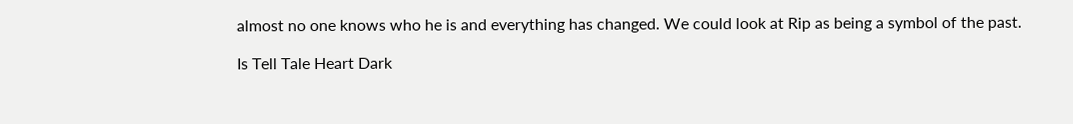almost no one knows who he is and everything has changed. We could look at Rip as being a symbol of the past.

Is Tell Tale Heart Dark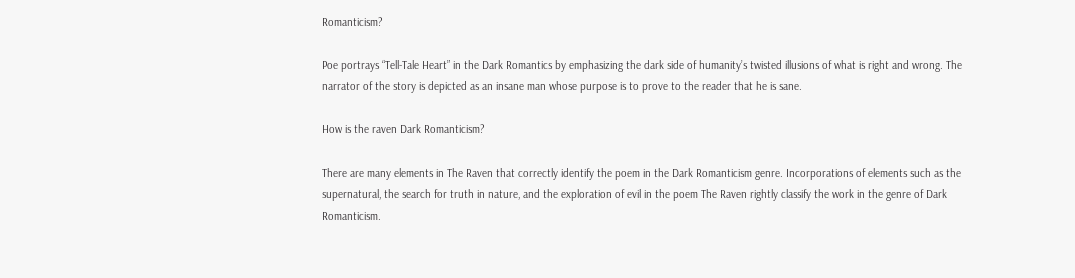Romanticism?

Poe portrays “Tell-Tale Heart” in the Dark Romantics by emphasizing the dark side of humanity’s twisted illusions of what is right and wrong. The narrator of the story is depicted as an insane man whose purpose is to prove to the reader that he is sane.

How is the raven Dark Romanticism?

There are many elements in The Raven that correctly identify the poem in the Dark Romanticism genre. Incorporations of elements such as the supernatural, the search for truth in nature, and the exploration of evil in the poem The Raven rightly classify the work in the genre of Dark Romanticism.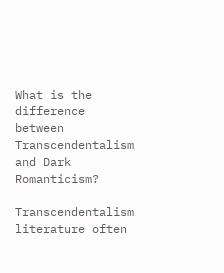What is the difference between Transcendentalism and Dark Romanticism?

Transcendentalism literature often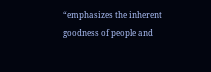“emphasizes the inherent goodness of people and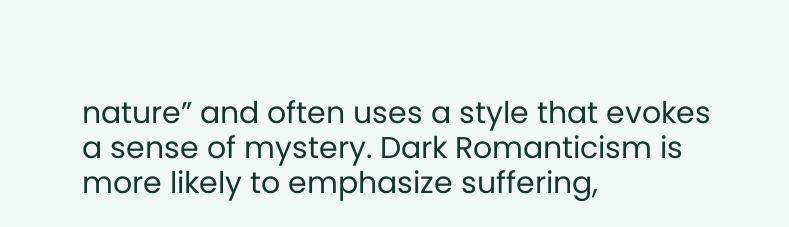nature” and often uses a style that evokes a sense of mystery. Dark Romanticism is more likely to emphasize suffering,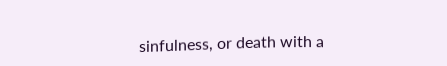sinfulness, or death with a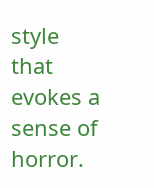style that evokes a sense of horror.